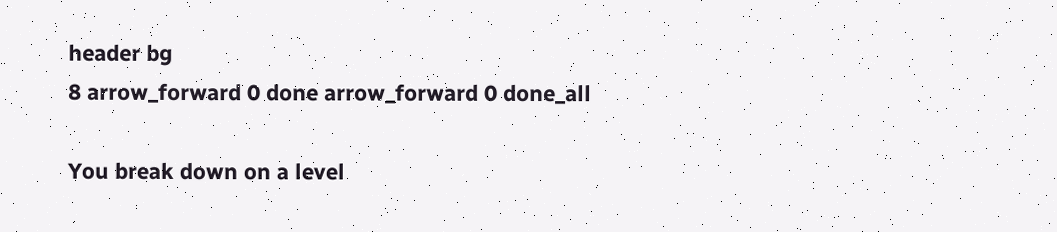header bg
8 arrow_forward 0 done arrow_forward 0 done_all

You break down on a level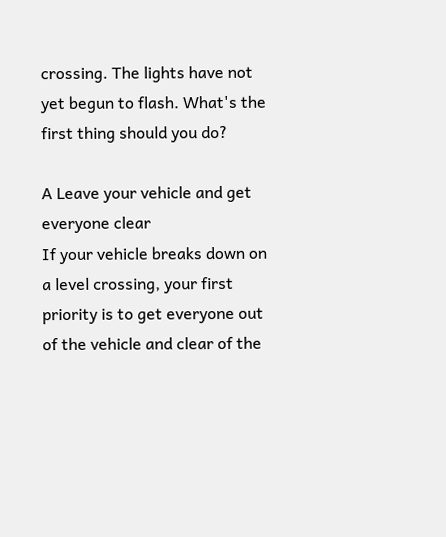crossing. The lights have not yet begun to flash. What's the first thing should you do?

A Leave your vehicle and get everyone clear
If your vehicle breaks down on a level crossing, your first priority is to get everyone out of the vehicle and clear of the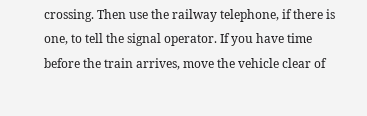crossing. Then use the railway telephone, if there is one, to tell the signal operator. If you have time before the train arrives, move the vehicle clear of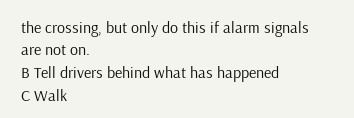the crossing, but only do this if alarm signals are not on.
B Tell drivers behind what has happened
C Walk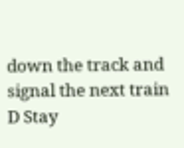down the track and signal the next train
D Stay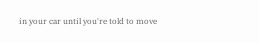in your car until you're told to move